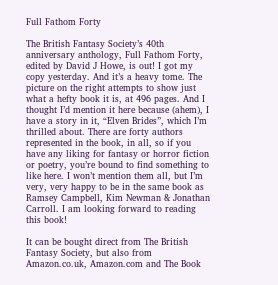Full Fathom Forty

The British Fantasy Society’s 40th anniversary anthology, Full Fathom Forty, edited by David J Howe, is out! I got my copy yesterday. And it’s a heavy tome. The picture on the right attempts to show just what a hefty book it is, at 496 pages. And I thought I’d mention it here because (ahem), I have a story in it, “Elven Brides”, which I’m thrilled about. There are forty authors represented in the book, in all, so if you have any liking for fantasy or horror fiction or poetry, you’re bound to find something to like here. I won’t mention them all, but I’m very, very happy to be in the same book as Ramsey Campbell, Kim Newman & Jonathan Carroll. I am looking forward to reading this book!

It can be bought direct from The British Fantasy Society, but also from Amazon.co.uk, Amazon.com and The Book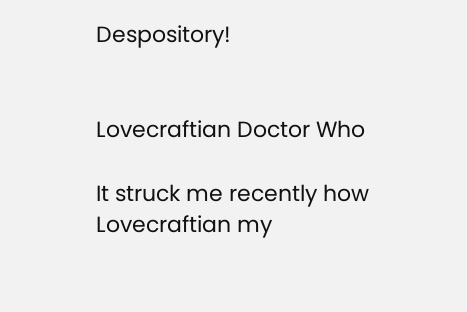Despository!


Lovecraftian Doctor Who

It struck me recently how Lovecraftian my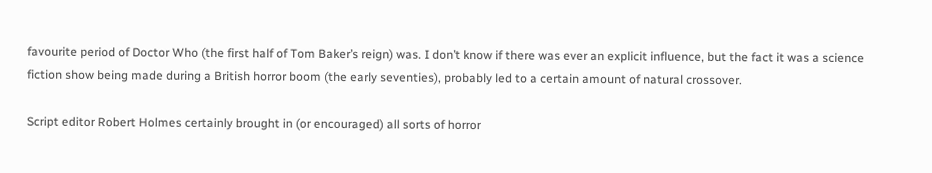favourite period of Doctor Who (the first half of Tom Baker’s reign) was. I don’t know if there was ever an explicit influence, but the fact it was a science fiction show being made during a British horror boom (the early seventies), probably led to a certain amount of natural crossover.

Script editor Robert Holmes certainly brought in (or encouraged) all sorts of horror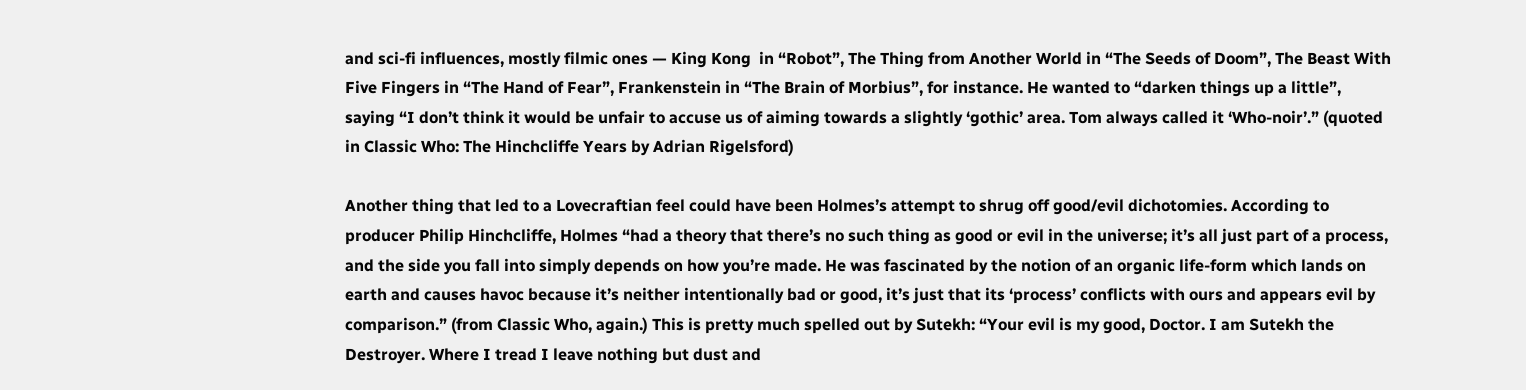and sci-fi influences, mostly filmic ones — King Kong  in “Robot”, The Thing from Another World in “The Seeds of Doom”, The Beast With Five Fingers in “The Hand of Fear”, Frankenstein in “The Brain of Morbius”, for instance. He wanted to “darken things up a little”, saying “I don’t think it would be unfair to accuse us of aiming towards a slightly ‘gothic’ area. Tom always called it ‘Who-noir’.” (quoted in Classic Who: The Hinchcliffe Years by Adrian Rigelsford)

Another thing that led to a Lovecraftian feel could have been Holmes’s attempt to shrug off good/evil dichotomies. According to producer Philip Hinchcliffe, Holmes “had a theory that there’s no such thing as good or evil in the universe; it’s all just part of a process, and the side you fall into simply depends on how you’re made. He was fascinated by the notion of an organic life-form which lands on earth and causes havoc because it’s neither intentionally bad or good, it’s just that its ‘process’ conflicts with ours and appears evil by comparison.” (from Classic Who, again.) This is pretty much spelled out by Sutekh: “Your evil is my good, Doctor. I am Sutekh the Destroyer. Where I tread I leave nothing but dust and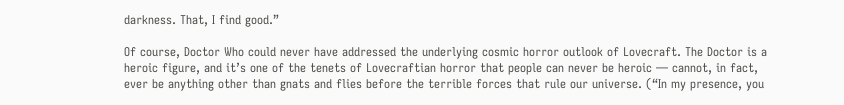darkness. That, I find good.”

Of course, Doctor Who could never have addressed the underlying cosmic horror outlook of Lovecraft. The Doctor is a heroic figure, and it’s one of the tenets of Lovecraftian horror that people can never be heroic — cannot, in fact, ever be anything other than gnats and flies before the terrible forces that rule our universe. (“In my presence, you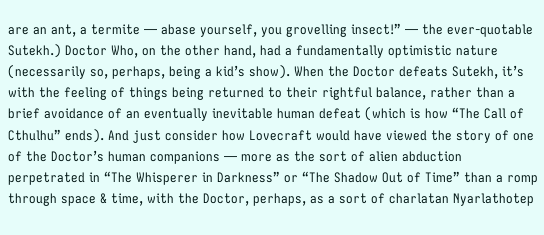are an ant, a termite — abase yourself, you grovelling insect!” — the ever-quotable Sutekh.) Doctor Who, on the other hand, had a fundamentally optimistic nature (necessarily so, perhaps, being a kid’s show). When the Doctor defeats Sutekh, it’s with the feeling of things being returned to their rightful balance, rather than a brief avoidance of an eventually inevitable human defeat (which is how “The Call of Cthulhu” ends). And just consider how Lovecraft would have viewed the story of one of the Doctor’s human companions — more as the sort of alien abduction perpetrated in “The Whisperer in Darkness” or “The Shadow Out of Time” than a romp through space & time, with the Doctor, perhaps, as a sort of charlatan Nyarlathotep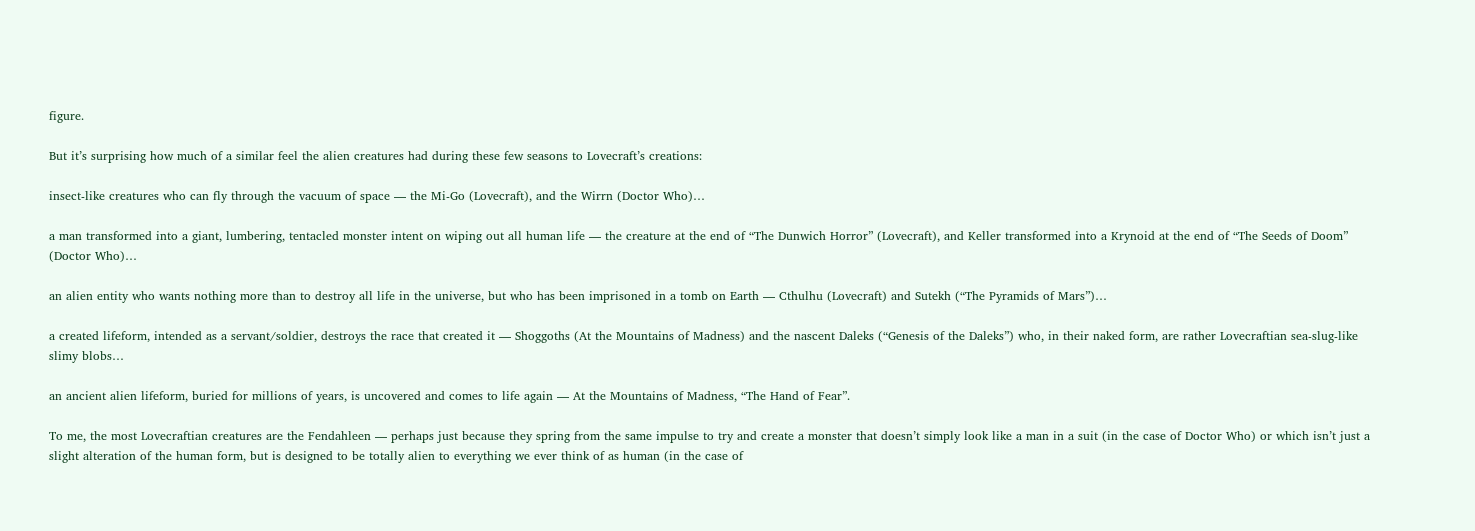figure.

But it’s surprising how much of a similar feel the alien creatures had during these few seasons to Lovecraft’s creations:

insect-like creatures who can fly through the vacuum of space — the Mi-Go (Lovecraft), and the Wirrn (Doctor Who)…

a man transformed into a giant, lumbering, tentacled monster intent on wiping out all human life — the creature at the end of “The Dunwich Horror” (Lovecraft), and Keller transformed into a Krynoid at the end of “The Seeds of Doom” (Doctor Who)…

an alien entity who wants nothing more than to destroy all life in the universe, but who has been imprisoned in a tomb on Earth — Cthulhu (Lovecraft) and Sutekh (“The Pyramids of Mars”)…

a created lifeform, intended as a servant/soldier, destroys the race that created it — Shoggoths (At the Mountains of Madness) and the nascent Daleks (“Genesis of the Daleks”) who, in their naked form, are rather Lovecraftian sea-slug-like slimy blobs…

an ancient alien lifeform, buried for millions of years, is uncovered and comes to life again — At the Mountains of Madness, “The Hand of Fear”.

To me, the most Lovecraftian creatures are the Fendahleen — perhaps just because they spring from the same impulse to try and create a monster that doesn’t simply look like a man in a suit (in the case of Doctor Who) or which isn’t just a slight alteration of the human form, but is designed to be totally alien to everything we ever think of as human (in the case of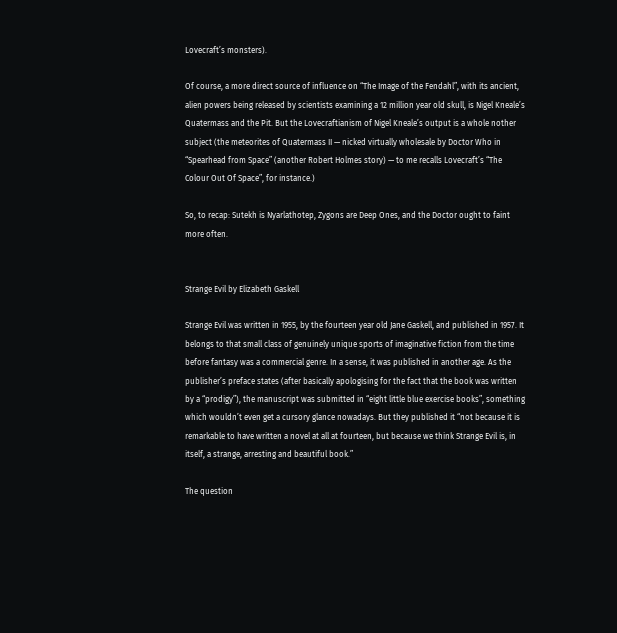Lovecraft’s monsters).

Of course, a more direct source of influence on “The Image of the Fendahl”, with its ancient, alien powers being released by scientists examining a 12 million year old skull, is Nigel Kneale’s Quatermass and the Pit. But the Lovecraftianism of Nigel Kneale’s output is a whole nother subject (the meteorites of Quatermass II — nicked virtually wholesale by Doctor Who in “Spearhead from Space” (another Robert Holmes story) — to me recalls Lovecraft’s “The Colour Out Of Space”, for instance.)

So, to recap: Sutekh is Nyarlathotep, Zygons are Deep Ones, and the Doctor ought to faint more often.


Strange Evil by Elizabeth Gaskell

Strange Evil was written in 1955, by the fourteen year old Jane Gaskell, and published in 1957. It belongs to that small class of genuinely unique sports of imaginative fiction from the time before fantasy was a commercial genre. In a sense, it was published in another age. As the publisher’s preface states (after basically apologising for the fact that the book was written by a “prodigy”), the manuscript was submitted in “eight little blue exercise books”, something which wouldn’t even get a cursory glance nowadays. But they published it “not because it is remarkable to have written a novel at all at fourteen, but because we think Strange Evil is, in itself, a strange, arresting and beautiful book.”

The question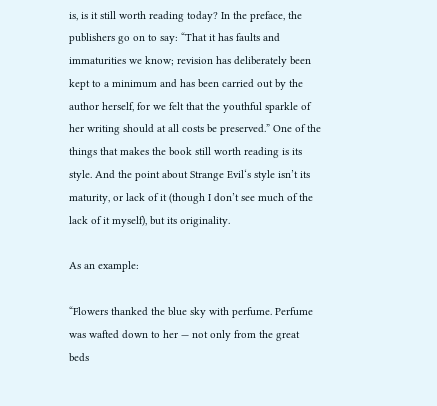is, is it still worth reading today? In the preface, the publishers go on to say: “That it has faults and immaturities we know; revision has deliberately been kept to a minimum and has been carried out by the author herself, for we felt that the youthful sparkle of her writing should at all costs be preserved.” One of the things that makes the book still worth reading is its style. And the point about Strange Evil‘s style isn’t its maturity, or lack of it (though I don’t see much of the lack of it myself), but its originality.

As an example:

“Flowers thanked the blue sky with perfume. Perfume was wafted down to her — not only from the great beds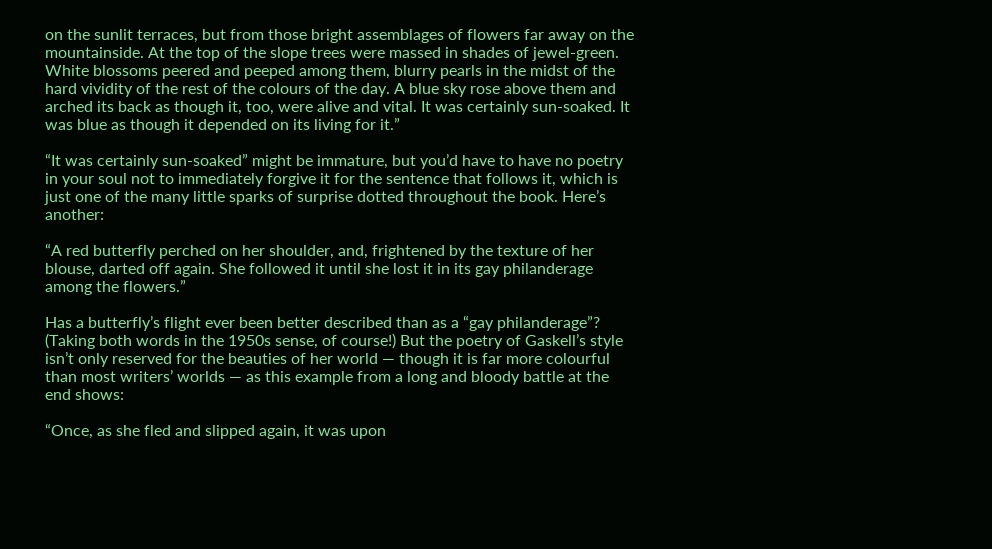on the sunlit terraces, but from those bright assemblages of flowers far away on the mountainside. At the top of the slope trees were massed in shades of jewel-green. White blossoms peered and peeped among them, blurry pearls in the midst of the hard vividity of the rest of the colours of the day. A blue sky rose above them and arched its back as though it, too, were alive and vital. It was certainly sun-soaked. It was blue as though it depended on its living for it.”

“It was certainly sun-soaked” might be immature, but you’d have to have no poetry in your soul not to immediately forgive it for the sentence that follows it, which is just one of the many little sparks of surprise dotted throughout the book. Here’s another:

“A red butterfly perched on her shoulder, and, frightened by the texture of her blouse, darted off again. She followed it until she lost it in its gay philanderage among the flowers.”

Has a butterfly’s flight ever been better described than as a “gay philanderage”? (Taking both words in the 1950s sense, of course!) But the poetry of Gaskell’s style isn’t only reserved for the beauties of her world — though it is far more colourful than most writers’ worlds — as this example from a long and bloody battle at the end shows:

“Once, as she fled and slipped again, it was upon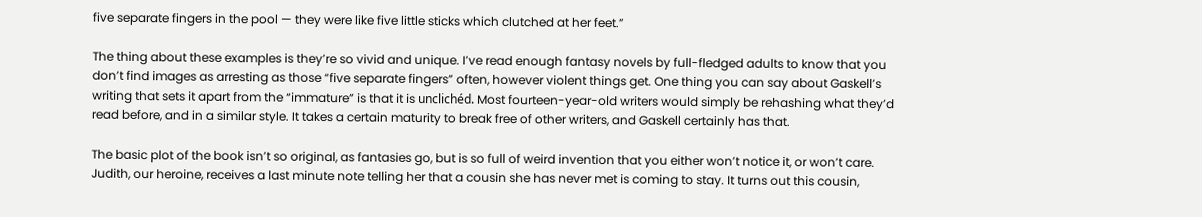five separate fingers in the pool — they were like five little sticks which clutched at her feet.”

The thing about these examples is they’re so vivid and unique. I’ve read enough fantasy novels by full-fledged adults to know that you don’t find images as arresting as those “five separate fingers” often, however violent things get. One thing you can say about Gaskell’s writing that sets it apart from the “immature” is that it is unclichéd. Most fourteen-year-old writers would simply be rehashing what they’d read before, and in a similar style. It takes a certain maturity to break free of other writers, and Gaskell certainly has that.

The basic plot of the book isn’t so original, as fantasies go, but is so full of weird invention that you either won’t notice it, or won’t care. Judith, our heroine, receives a last minute note telling her that a cousin she has never met is coming to stay. It turns out this cousin,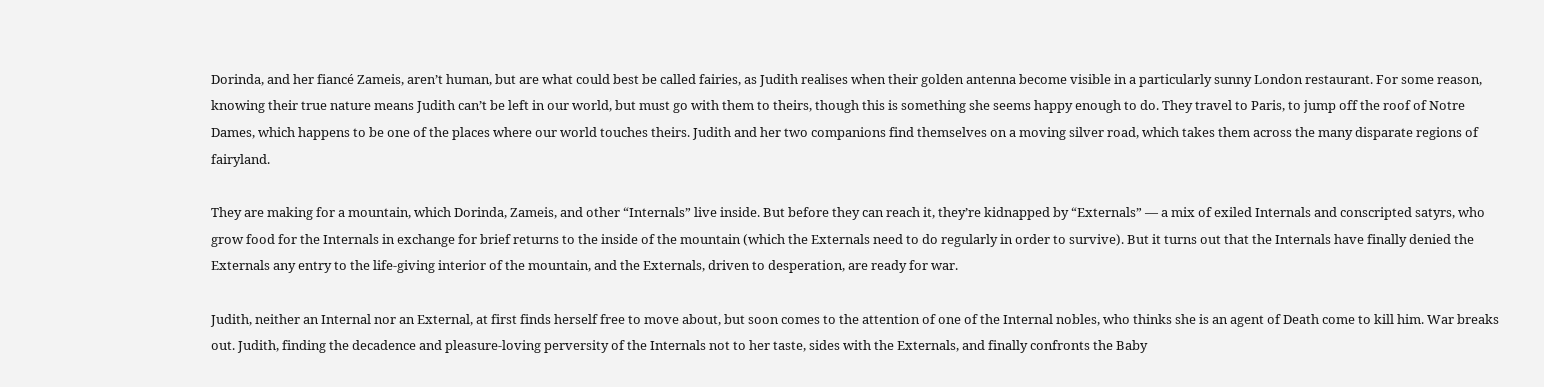Dorinda, and her fiancé Zameis, aren’t human, but are what could best be called fairies, as Judith realises when their golden antenna become visible in a particularly sunny London restaurant. For some reason, knowing their true nature means Judith can’t be left in our world, but must go with them to theirs, though this is something she seems happy enough to do. They travel to Paris, to jump off the roof of Notre Dames, which happens to be one of the places where our world touches theirs. Judith and her two companions find themselves on a moving silver road, which takes them across the many disparate regions of fairyland.

They are making for a mountain, which Dorinda, Zameis, and other “Internals” live inside. But before they can reach it, they’re kidnapped by “Externals” — a mix of exiled Internals and conscripted satyrs, who grow food for the Internals in exchange for brief returns to the inside of the mountain (which the Externals need to do regularly in order to survive). But it turns out that the Internals have finally denied the Externals any entry to the life-giving interior of the mountain, and the Externals, driven to desperation, are ready for war.

Judith, neither an Internal nor an External, at first finds herself free to move about, but soon comes to the attention of one of the Internal nobles, who thinks she is an agent of Death come to kill him. War breaks out. Judith, finding the decadence and pleasure-loving perversity of the Internals not to her taste, sides with the Externals, and finally confronts the Baby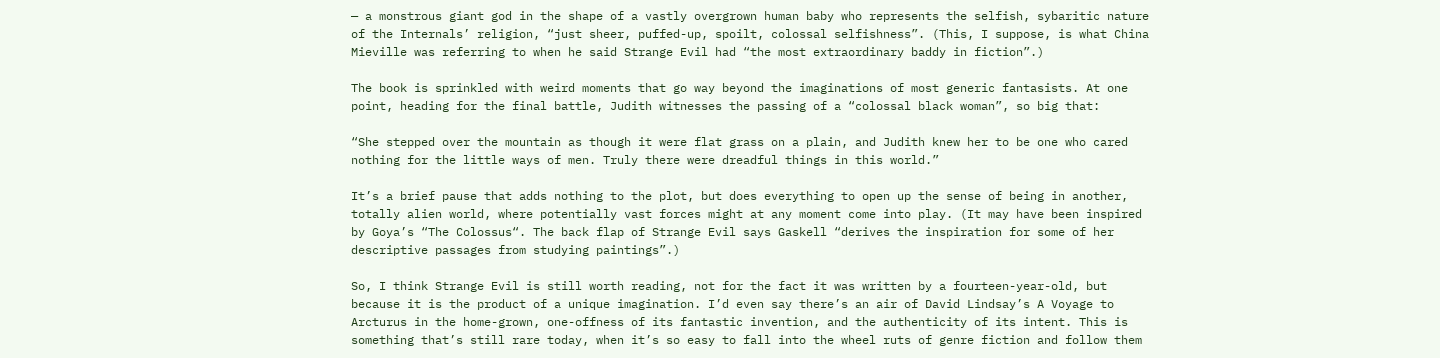— a monstrous giant god in the shape of a vastly overgrown human baby who represents the selfish, sybaritic nature of the Internals’ religion, “just sheer, puffed-up, spoilt, colossal selfishness”. (This, I suppose, is what China Mieville was referring to when he said Strange Evil had “the most extraordinary baddy in fiction”.)

The book is sprinkled with weird moments that go way beyond the imaginations of most generic fantasists. At one point, heading for the final battle, Judith witnesses the passing of a “colossal black woman”, so big that:

“She stepped over the mountain as though it were flat grass on a plain, and Judith knew her to be one who cared nothing for the little ways of men. Truly there were dreadful things in this world.”

It’s a brief pause that adds nothing to the plot, but does everything to open up the sense of being in another, totally alien world, where potentially vast forces might at any moment come into play. (It may have been inspired by Goya’s “The Colossus“. The back flap of Strange Evil says Gaskell “derives the inspiration for some of her descriptive passages from studying paintings”.)

So, I think Strange Evil is still worth reading, not for the fact it was written by a fourteen-year-old, but because it is the product of a unique imagination. I’d even say there’s an air of David Lindsay’s A Voyage to Arcturus in the home-grown, one-offness of its fantastic invention, and the authenticity of its intent. This is something that’s still rare today, when it’s so easy to fall into the wheel ruts of genre fiction and follow them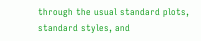through the usual standard plots, standard styles, and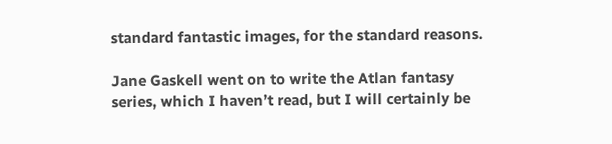standard fantastic images, for the standard reasons.

Jane Gaskell went on to write the Atlan fantasy series, which I haven’t read, but I will certainly be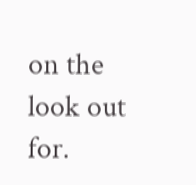on the look out for.